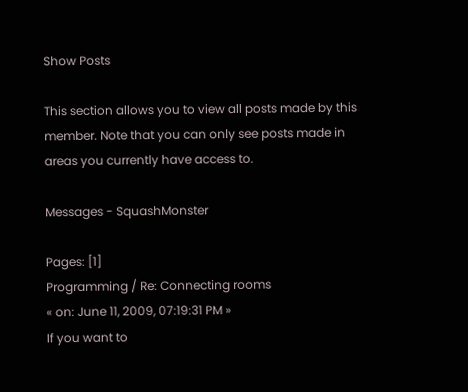Show Posts

This section allows you to view all posts made by this member. Note that you can only see posts made in areas you currently have access to.

Messages - SquashMonster

Pages: [1]
Programming / Re: Connecting rooms
« on: June 11, 2009, 07:19:31 PM »
If you want to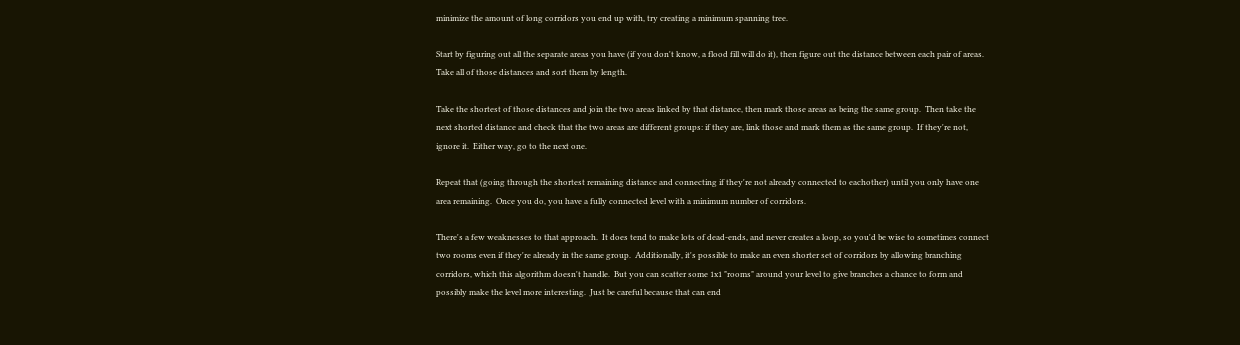minimize the amount of long corridors you end up with, try creating a minimum spanning tree.

Start by figuring out all the separate areas you have (if you don't know, a flood fill will do it), then figure out the distance between each pair of areas.  Take all of those distances and sort them by length.

Take the shortest of those distances and join the two areas linked by that distance, then mark those areas as being the same group.  Then take the next shorted distance and check that the two areas are different groups: if they are, link those and mark them as the same group.  If they're not, ignore it.  Either way, go to the next one.

Repeat that (going through the shortest remaining distance and connecting if they're not already connected to eachother) until you only have one area remaining.  Once you do, you have a fully connected level with a minimum number of corridors.

There's a few weaknesses to that approach.  It does tend to make lots of dead-ends, and never creates a loop, so you'd be wise to sometimes connect two rooms even if they're already in the same group.  Additionally, it's possible to make an even shorter set of corridors by allowing branching corridors, which this algorithm doesn't handle.  But you can scatter some 1x1 "rooms" around your level to give branches a chance to form and possibly make the level more interesting.  Just be careful because that can end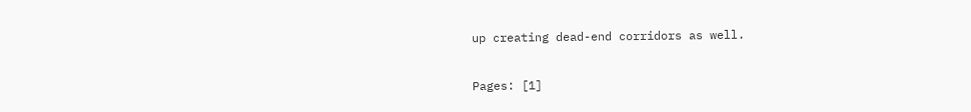up creating dead-end corridors as well.

Pages: [1]